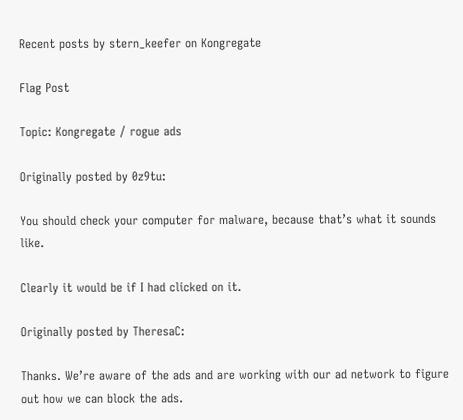Recent posts by stern_keefer on Kongregate

Flag Post

Topic: Kongregate / rogue ads

Originally posted by 0z9tu:

You should check your computer for malware, because that’s what it sounds like.

Clearly it would be if I had clicked on it.

Originally posted by TheresaC:

Thanks. We’re aware of the ads and are working with our ad network to figure out how we can block the ads.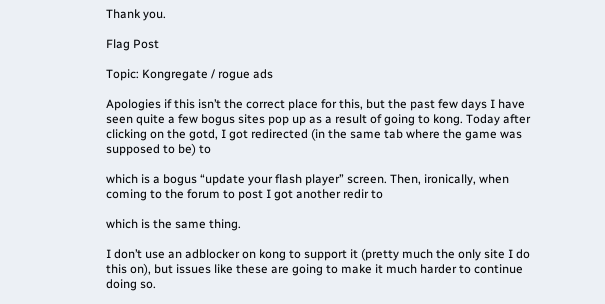Thank you.

Flag Post

Topic: Kongregate / rogue ads

Apologies if this isn’t the correct place for this, but the past few days I have seen quite a few bogus sites pop up as a result of going to kong. Today after clicking on the gotd, I got redirected (in the same tab where the game was supposed to be) to

which is a bogus “update your flash player” screen. Then, ironically, when coming to the forum to post I got another redir to

which is the same thing.

I don’t use an adblocker on kong to support it (pretty much the only site I do this on), but issues like these are going to make it much harder to continue doing so.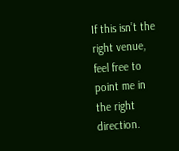If this isn’t the right venue, feel free to point me in the right direction.